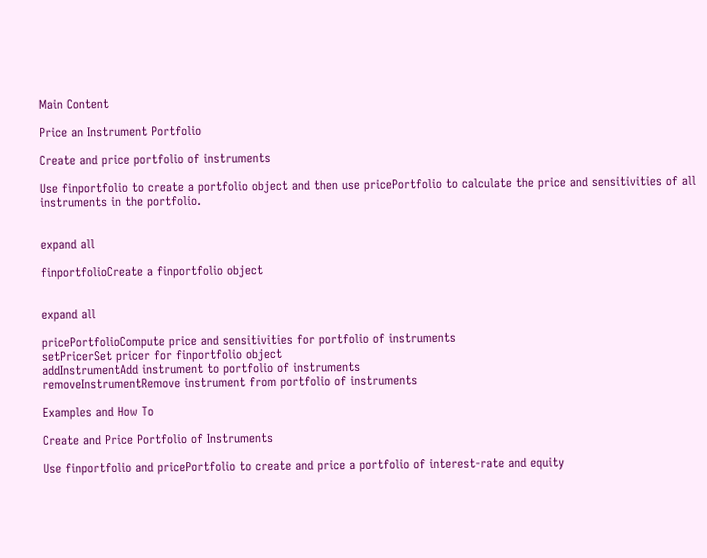Main Content

Price an Instrument Portfolio

Create and price portfolio of instruments

Use finportfolio to create a portfolio object and then use pricePortfolio to calculate the price and sensitivities of all instruments in the portfolio.


expand all

finportfolioCreate a finportfolio object


expand all

pricePortfolioCompute price and sensitivities for portfolio of instruments
setPricerSet pricer for finportfolio object
addInstrumentAdd instrument to portfolio of instruments
removeInstrumentRemove instrument from portfolio of instruments

Examples and How To

Create and Price Portfolio of Instruments

Use finportfolio and pricePortfolio to create and price a portfolio of interest-rate and equity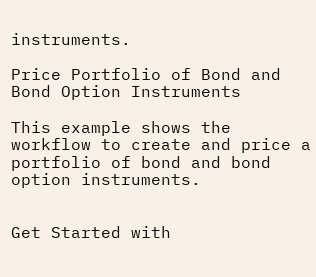instruments.

Price Portfolio of Bond and Bond Option Instruments

This example shows the workflow to create and price a portfolio of bond and bond option instruments.


Get Started with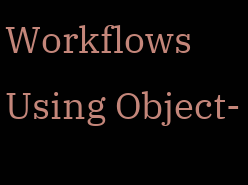Workflows Using Object-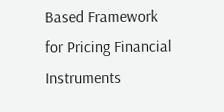Based Framework for Pricing Financial Instruments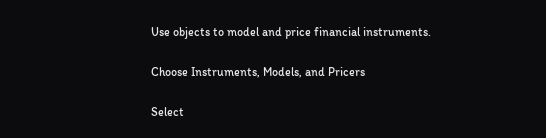Use objects to model and price financial instruments.

Choose Instruments, Models, and Pricers

Select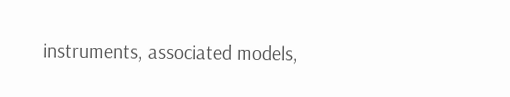instruments, associated models,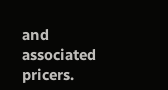and associated pricers.